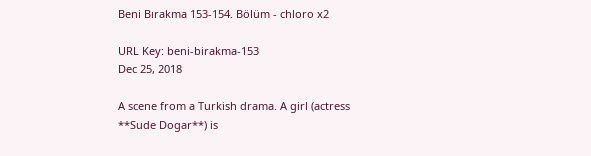Beni Bırakma 153-154. Bölüm - chloro x2

URL Key: beni-birakma-153
Dec 25, 2018

A scene from a Turkish drama. A girl (actress **Sude Dogar**) is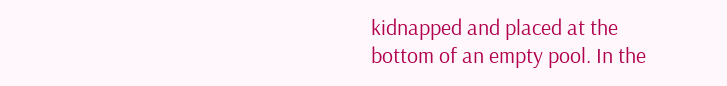kidnapped and placed at the bottom of an empty pool. In the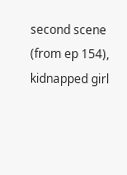second scene (from ep 154), kidnapped girl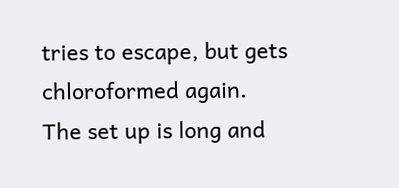tries to escape, but gets chloroformed again. The set up is long and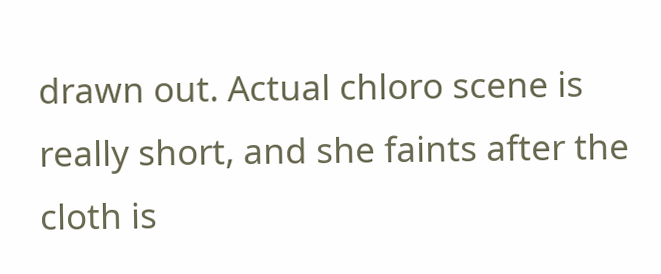drawn out. Actual chloro scene is really short, and she faints after the cloth is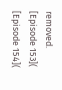removed. [Episode 153]( [Episode 154](